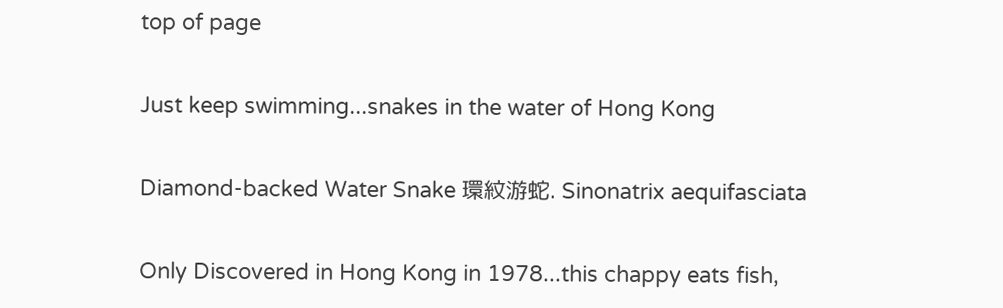top of page

Just keep swimming...snakes in the water of Hong Kong

Diamond-backed Water Snake 環紋游蛇. Sinonatrix aequifasciata

Only Discovered in Hong Kong in 1978...this chappy eats fish,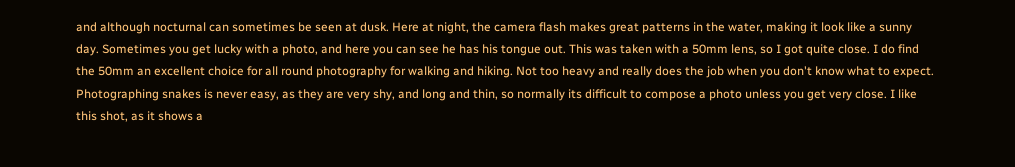and although nocturnal can sometimes be seen at dusk. Here at night, the camera flash makes great patterns in the water, making it look like a sunny day. Sometimes you get lucky with a photo, and here you can see he has his tongue out. This was taken with a 50mm lens, so I got quite close. I do find the 50mm an excellent choice for all round photography for walking and hiking. Not too heavy and really does the job when you don't know what to expect. Photographing snakes is never easy, as they are very shy, and long and thin, so normally its difficult to compose a photo unless you get very close. I like this shot, as it shows a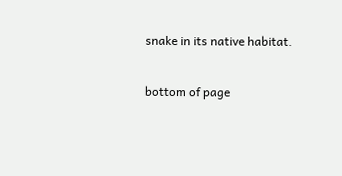snake in its native habitat.

bottom of page